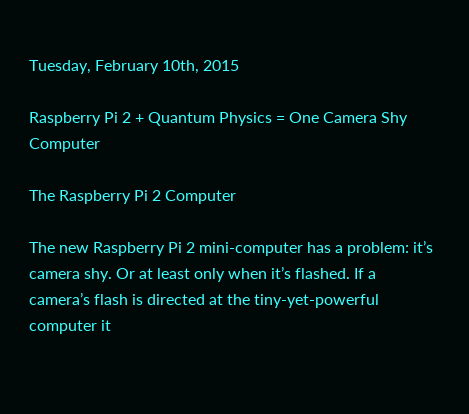Tuesday, February 10th, 2015

Raspberry Pi 2 + Quantum Physics = One Camera Shy Computer

The Raspberry Pi 2 Computer

The new Raspberry Pi 2 mini-computer has a problem: it’s camera shy. Or at least only when it’s flashed. If a camera’s flash is directed at the tiny-yet-powerful computer it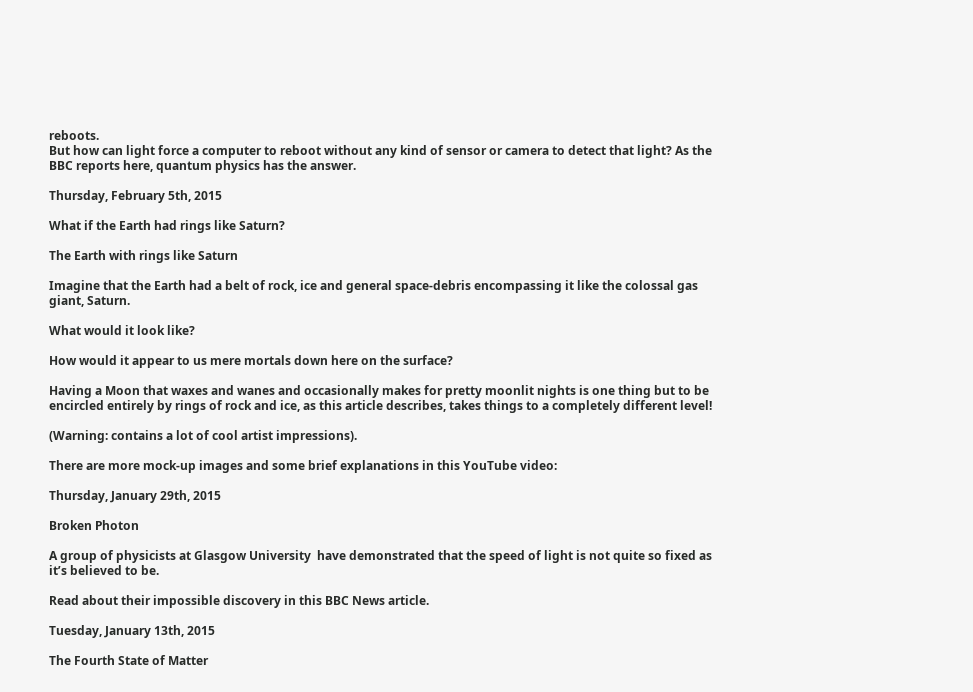reboots.
But how can light force a computer to reboot without any kind of sensor or camera to detect that light? As the BBC reports here, quantum physics has the answer.

Thursday, February 5th, 2015

What if the Earth had rings like Saturn?

The Earth with rings like Saturn

Imagine that the Earth had a belt of rock, ice and general space-debris encompassing it like the colossal gas giant, Saturn.

What would it look like?

How would it appear to us mere mortals down here on the surface?

Having a Moon that waxes and wanes and occasionally makes for pretty moonlit nights is one thing but to be encircled entirely by rings of rock and ice, as this article describes, takes things to a completely different level!

(Warning: contains a lot of cool artist impressions).

There are more mock-up images and some brief explanations in this YouTube video:

Thursday, January 29th, 2015

Broken Photon

A group of physicists at Glasgow University  have demonstrated that the speed of light is not quite so fixed as it’s believed to be.

Read about their impossible discovery in this BBC News article.

Tuesday, January 13th, 2015

The Fourth State of Matter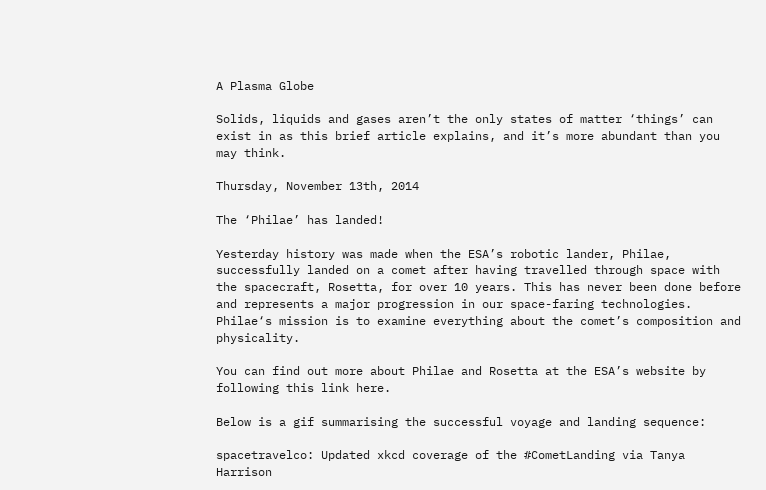A Plasma Globe

Solids, liquids and gases aren’t the only states of matter ‘things’ can exist in as this brief article explains, and it’s more abundant than you may think.

Thursday, November 13th, 2014

The ‘Philae’ has landed!

Yesterday history was made when the ESA’s robotic lander, Philae, successfully landed on a comet after having travelled through space with the spacecraft, Rosetta, for over 10 years. This has never been done before and represents a major progression in our space-faring technologies. Philae‘s mission is to examine everything about the comet’s composition and physicality.

You can find out more about Philae and Rosetta at the ESA’s website by following this link here.

Below is a gif summarising the successful voyage and landing sequence:

spacetravelco: Updated xkcd coverage of the #CometLanding via Tanya Harrison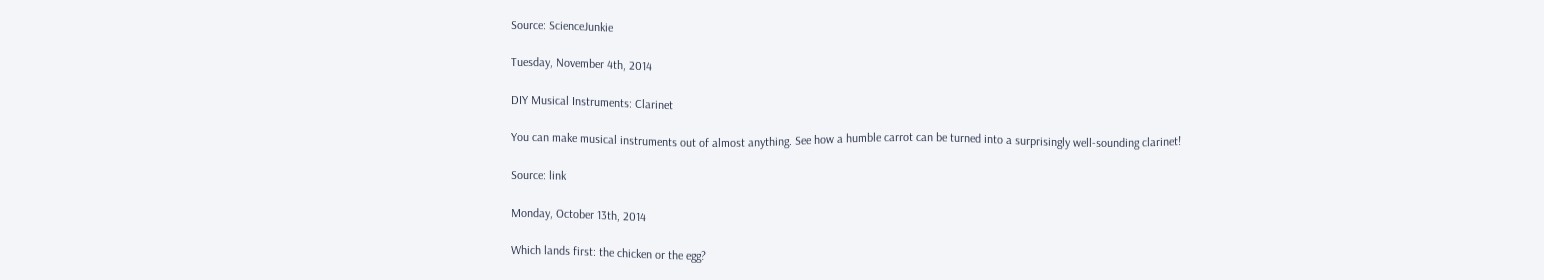Source: ScienceJunkie

Tuesday, November 4th, 2014

DIY Musical Instruments: Clarinet

You can make musical instruments out of almost anything. See how a humble carrot can be turned into a surprisingly well-sounding clarinet!

Source: link

Monday, October 13th, 2014

Which lands first: the chicken or the egg?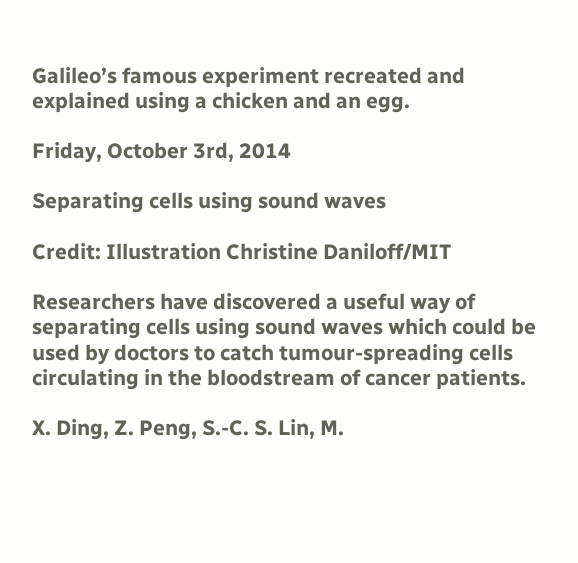Galileo’s famous experiment recreated and explained using a chicken and an egg.

Friday, October 3rd, 2014

Separating cells using sound waves

Credit: Illustration Christine Daniloff/MIT

Researchers have discovered a useful way of separating cells using sound waves which could be used by doctors to catch tumour-spreading cells circulating in the bloodstream of cancer patients.

X. Ding, Z. Peng, S.-C. S. Lin, M.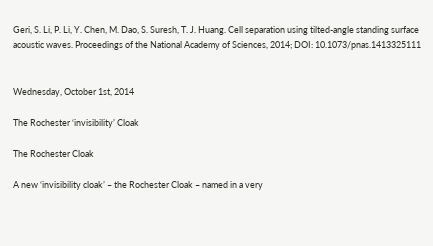Geri, S. Li, P. Li, Y. Chen, M. Dao, S. Suresh, T. J. Huang. Cell separation using tilted-angle standing surface acoustic waves. Proceedings of the National Academy of Sciences, 2014; DOI: 10.1073/pnas.1413325111


Wednesday, October 1st, 2014

The Rochester ‘invisibility’ Cloak

The Rochester Cloak

A new ‘invisibility cloak’ – the Rochester Cloak – named in a very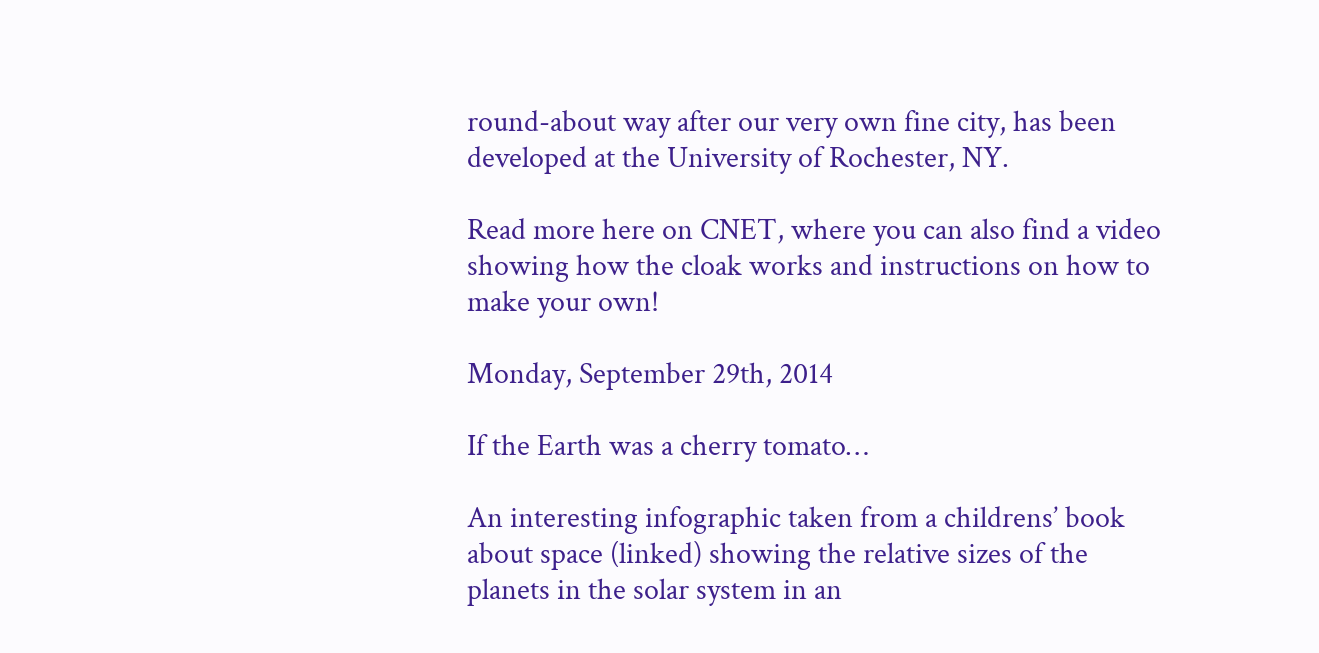round-about way after our very own fine city, has been developed at the University of Rochester, NY.

Read more here on CNET, where you can also find a video showing how the cloak works and instructions on how to make your own!

Monday, September 29th, 2014

If the Earth was a cherry tomato…

An interesting infographic taken from a childrens’ book  about space (linked) showing the relative sizes of the planets in the solar system in an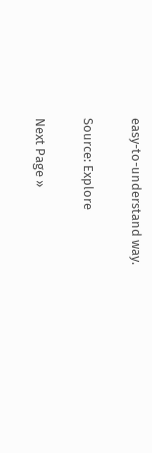easy-to-understand way.

Source: Explore

Next Page »